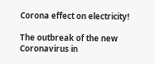Corona effect on electricity!

The outbreak of the new Coronavirus in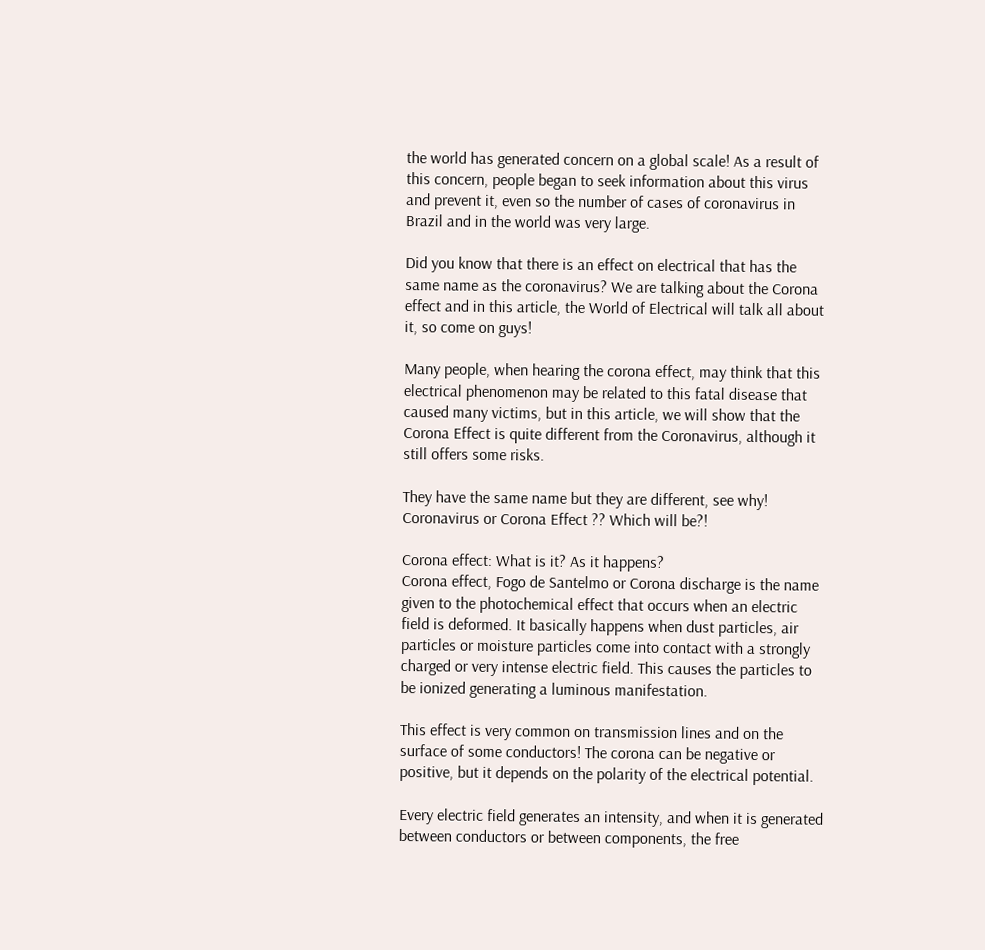the world has generated concern on a global scale! As a result of this concern, people began to seek information about this virus and prevent it, even so the number of cases of coronavirus in Brazil and in the world was very large.

Did you know that there is an effect on electrical that has the same name as the coronavirus? We are talking about the Corona effect and in this article, the World of Electrical will talk all about it, so come on guys!

Many people, when hearing the corona effect, may think that this electrical phenomenon may be related to this fatal disease that caused many victims, but in this article, we will show that the Corona Effect is quite different from the Coronavirus, although it still offers some risks.

They have the same name but they are different, see why!
Coronavirus or Corona Effect ?? Which will be?!

Corona effect: What is it? As it happens?
Corona effect, Fogo de Santelmo or Corona discharge is the name given to the photochemical effect that occurs when an electric field is deformed. It basically happens when dust particles, air particles or moisture particles come into contact with a strongly charged or very intense electric field. This causes the particles to be ionized generating a luminous manifestation.

This effect is very common on transmission lines and on the surface of some conductors! The corona can be negative or positive, but it depends on the polarity of the electrical potential.

Every electric field generates an intensity, and when it is generated between conductors or between components, the free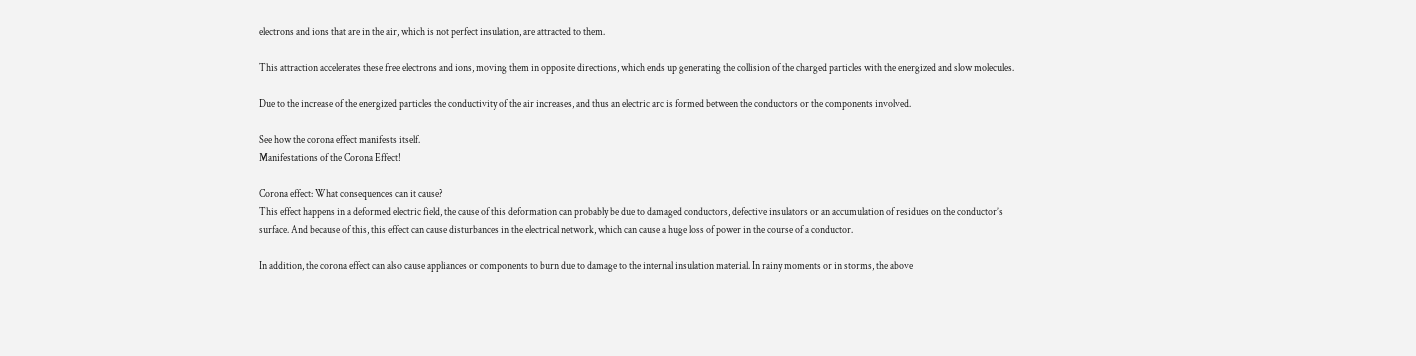electrons and ions that are in the air, which is not perfect insulation, are attracted to them.

This attraction accelerates these free electrons and ions, moving them in opposite directions, which ends up generating the collision of the charged particles with the energized and slow molecules.

Due to the increase of the energized particles the conductivity of the air increases, and thus an electric arc is formed between the conductors or the components involved.

See how the corona effect manifests itself.
Manifestations of the Corona Effect!

Corona effect: What consequences can it cause?
This effect happens in a deformed electric field, the cause of this deformation can probably be due to damaged conductors, defective insulators or an accumulation of residues on the conductor’s surface. And because of this, this effect can cause disturbances in the electrical network, which can cause a huge loss of power in the course of a conductor.

In addition, the corona effect can also cause appliances or components to burn due to damage to the internal insulation material. In rainy moments or in storms, the above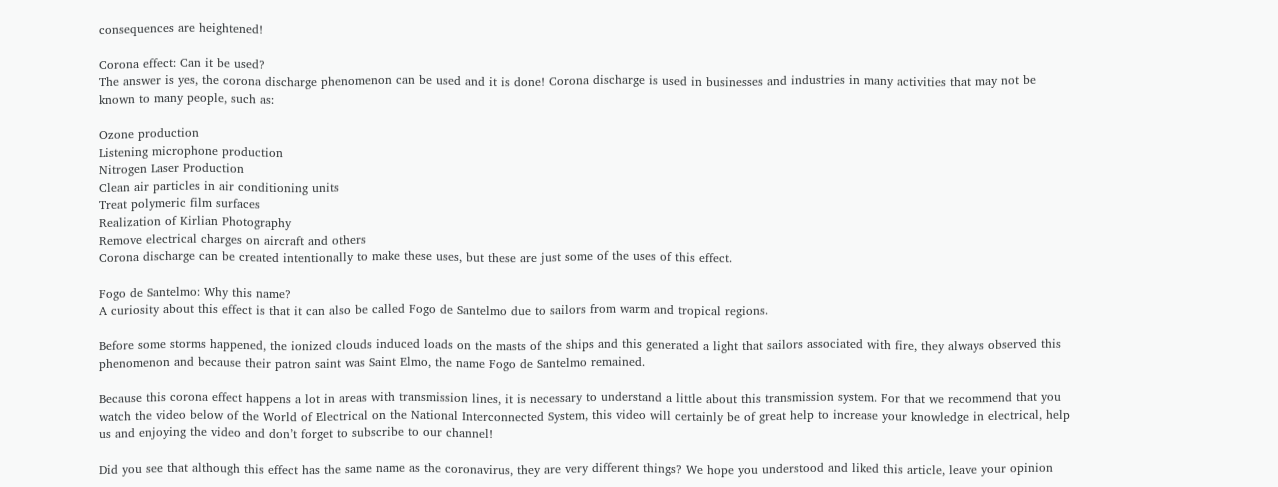consequences are heightened!

Corona effect: Can it be used?
The answer is yes, the corona discharge phenomenon can be used and it is done! Corona discharge is used in businesses and industries in many activities that may not be known to many people, such as:

Ozone production
Listening microphone production
Nitrogen Laser Production
Clean air particles in air conditioning units
Treat polymeric film surfaces
Realization of Kirlian Photography
Remove electrical charges on aircraft and others
Corona discharge can be created intentionally to make these uses, but these are just some of the uses of this effect.

Fogo de Santelmo: Why this name?
A curiosity about this effect is that it can also be called Fogo de Santelmo due to sailors from warm and tropical regions.

Before some storms happened, the ionized clouds induced loads on the masts of the ships and this generated a light that sailors associated with fire, they always observed this phenomenon and because their patron saint was Saint Elmo, the name Fogo de Santelmo remained.

Because this corona effect happens a lot in areas with transmission lines, it is necessary to understand a little about this transmission system. For that we recommend that you watch the video below of the World of Electrical on the National Interconnected System, this video will certainly be of great help to increase your knowledge in electrical, help us and enjoying the video and don’t forget to subscribe to our channel!

Did you see that although this effect has the same name as the coronavirus, they are very different things? We hope you understood and liked this article, leave your opinion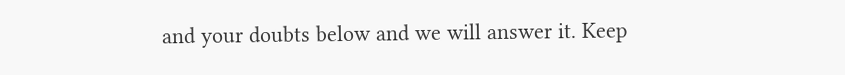and your doubts below and we will answer it. Keep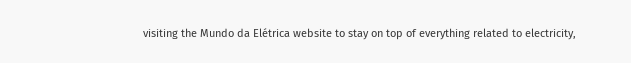visiting the Mundo da Elétrica website to stay on top of everything related to electricity,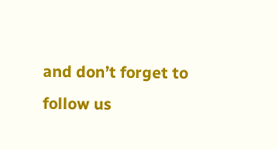and don’t forget to follow us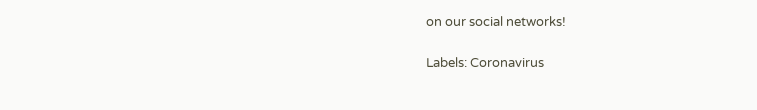on our social networks!

Labels: Coronavirus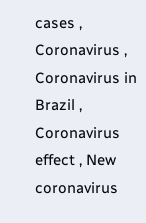cases , Coronavirus , Coronavirus in Brazil , Coronavirus effect , New coronavirus